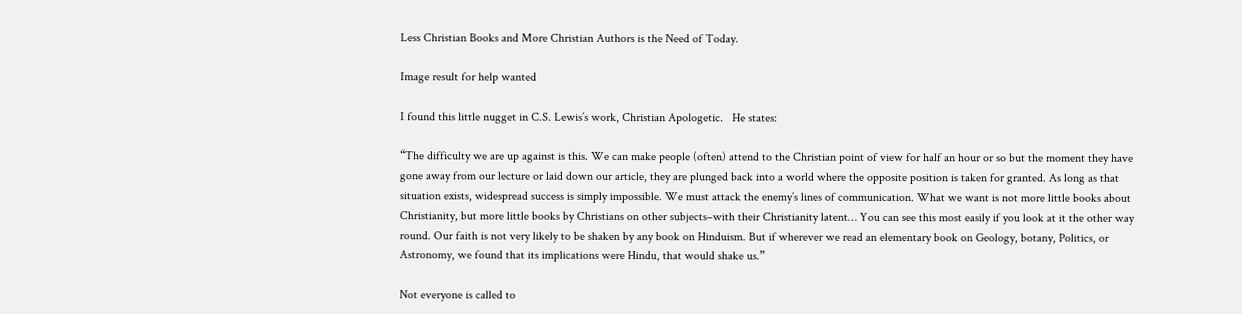Less Christian Books and More Christian Authors is the Need of Today.

Image result for help wanted

I found this little nugget in C.S. Lewis’s work, Christian Apologetic.   He states:

“The difficulty we are up against is this. We can make people (often) attend to the Christian point of view for half an hour or so but the moment they have gone away from our lecture or laid down our article, they are plunged back into a world where the opposite position is taken for granted. As long as that situation exists, widespread success is simply impossible. We must attack the enemy’s lines of communication. What we want is not more little books about Christianity, but more little books by Christians on other subjects–with their Christianity latent… You can see this most easily if you look at it the other way round. Our faith is not very likely to be shaken by any book on Hinduism. But if wherever we read an elementary book on Geology, botany, Politics, or Astronomy, we found that its implications were Hindu, that would shake us.”

Not everyone is called to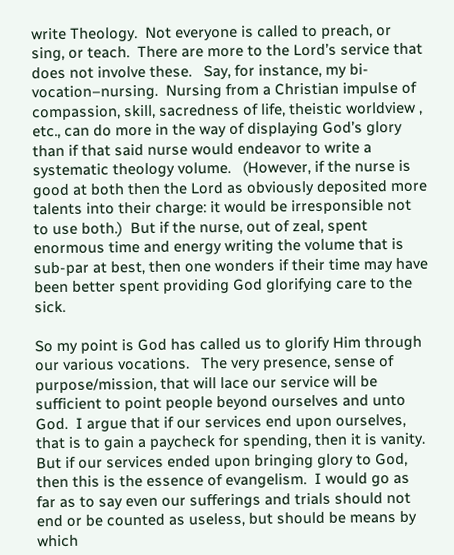write Theology.  Not everyone is called to preach, or sing, or teach.  There are more to the Lord’s service that does not involve these.   Say, for instance, my bi-vocation–nursing.  Nursing from a Christian impulse of compassion, skill, sacredness of life, theistic worldview , etc., can do more in the way of displaying God’s glory than if that said nurse would endeavor to write a systematic theology volume.   (However, if the nurse is good at both then the Lord as obviously deposited more talents into their charge: it would be irresponsible not to use both.)  But if the nurse, out of zeal, spent enormous time and energy writing the volume that is sub-par at best, then one wonders if their time may have been better spent providing God glorifying care to the sick.

So my point is God has called us to glorify Him through our various vocations.   The very presence, sense of purpose/mission, that will lace our service will be sufficient to point people beyond ourselves and unto God.  I argue that if our services end upon ourselves, that is to gain a paycheck for spending, then it is vanity.  But if our services ended upon bringing glory to God, then this is the essence of evangelism.  I would go as far as to say even our sufferings and trials should not end or be counted as useless, but should be means by which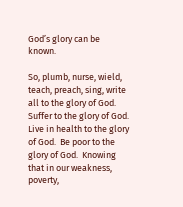God’s glory can be known.

So, plumb, nurse, wield, teach, preach, sing, write all to the glory of God.  Suffer to the glory of God.  Live in health to the glory of God.  Be poor to the glory of God.  Knowing that in our weakness, poverty,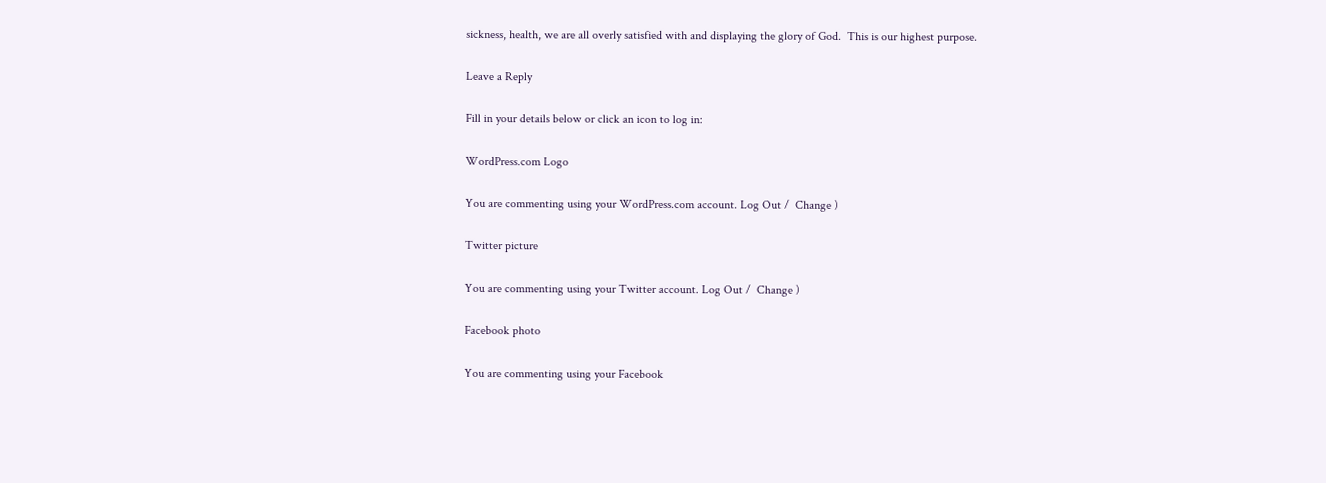sickness, health, we are all overly satisfied with and displaying the glory of God.  This is our highest purpose.

Leave a Reply

Fill in your details below or click an icon to log in:

WordPress.com Logo

You are commenting using your WordPress.com account. Log Out /  Change )

Twitter picture

You are commenting using your Twitter account. Log Out /  Change )

Facebook photo

You are commenting using your Facebook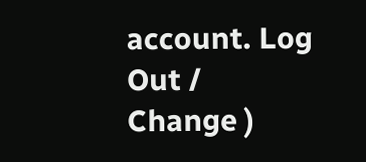account. Log Out /  Change )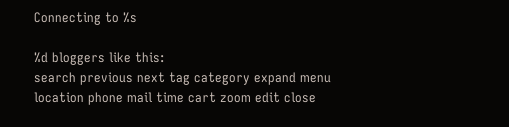Connecting to %s

%d bloggers like this:
search previous next tag category expand menu location phone mail time cart zoom edit close